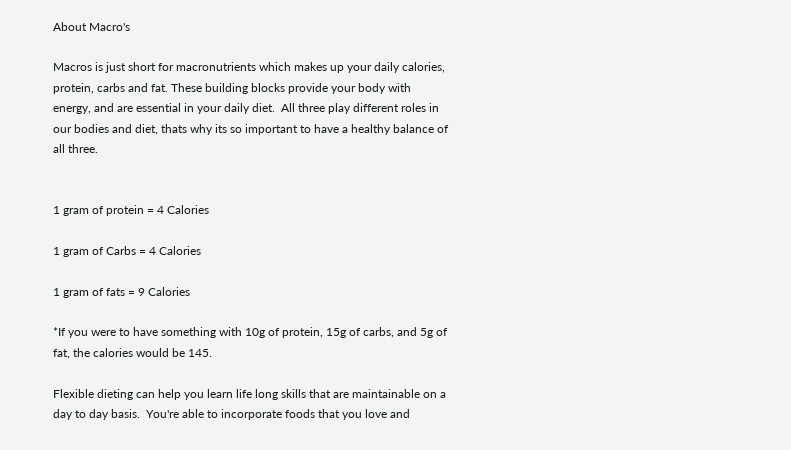About Macro's

Macros is just short for macronutrients which makes up your daily calories, protein, carbs and fat. These building blocks provide your body with energy, and are essential in your daily diet.  All three play different roles in our bodies and diet, thats why its so important to have a healthy balance of all three.


1 gram of protein = 4 Calories

1 gram of Carbs = 4 Calories

1 gram of fats = 9 Calories

*If you were to have something with 10g of protein, 15g of carbs, and 5g of fat, the calories would be 145.

Flexible dieting can help you learn life long skills that are maintainable on a day to day basis.  You're able to incorporate foods that you love and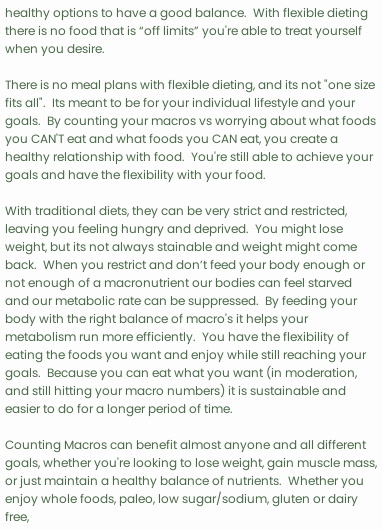healthy options to have a good balance.  With flexible dieting there is no food that is “off limits” you're able to treat yourself when you desire.

There is no meal plans with flexible dieting, and its not "one size fits all".  Its meant to be for your individual lifestyle and your goals.  By counting your macros vs worrying about what foods you CAN'T eat and what foods you CAN eat, you create a healthy relationship with food.  You're still able to achieve your goals and have the flexibility with your food.

With traditional diets, they can be very strict and restricted, leaving you feeling hungry and deprived.  You might lose weight, but its not always stainable and weight might come back.  When you restrict and don’t feed your body enough or not enough of a macronutrient our bodies can feel starved and our metabolic rate can be suppressed.  By feeding your body with the right balance of macro's it helps your metabolism run more efficiently.  You have the flexibility of eating the foods you want and enjoy while still reaching your goals.  Because you can eat what you want (in moderation, and still hitting your macro numbers) it is sustainable and easier to do for a longer period of time.

Counting Macros can benefit almost anyone and all different goals, whether you're looking to lose weight, gain muscle mass, or just maintain a healthy balance of nutrients.  Whether you enjoy whole foods, paleo, low sugar/sodium, gluten or dairy free,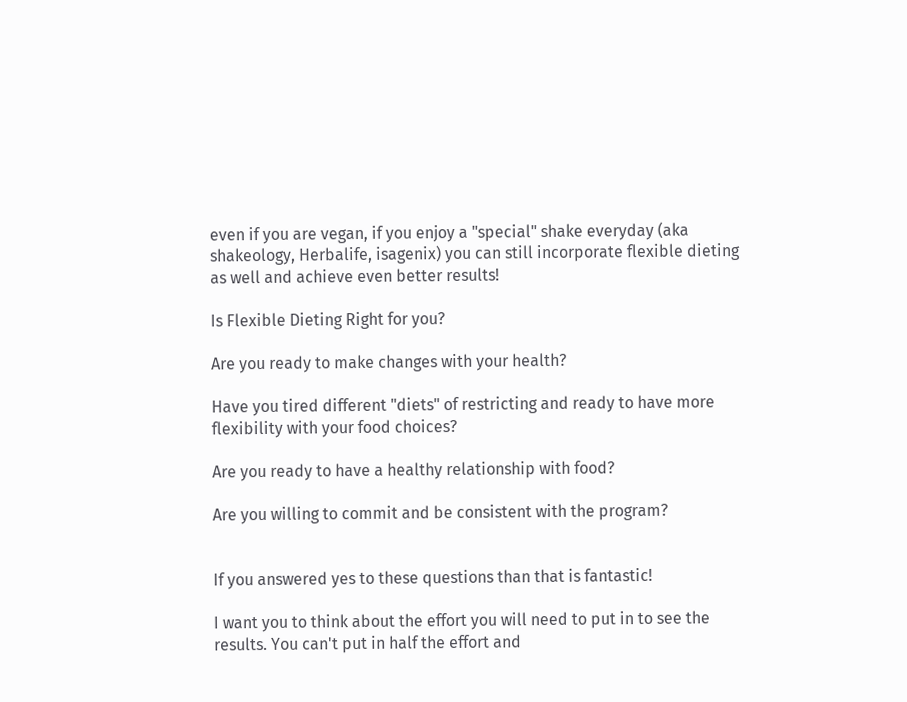even if you are vegan, if you enjoy a "special" shake everyday (aka shakeology, Herbalife, isagenix) you can still incorporate flexible dieting as well and achieve even better results!

Is Flexible Dieting Right for you?

Are you ready to make changes with your health?

Have you tired different "diets" of restricting and ready to have more flexibility with your food choices?

Are you ready to have a healthy relationship with food?

Are you willing to commit and be consistent with the program?


If you answered yes to these questions than that is fantastic!

I want you to think about the effort you will need to put in to see the results. You can't put in half the effort and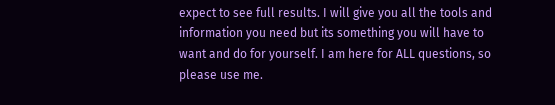expect to see full results. I will give you all the tools and information you need but its something you will have to want and do for yourself. I am here for ALL questions, so please use me.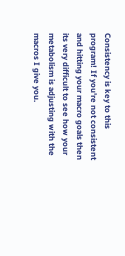Consistency is key to this program! If you're not consistent and hitting your macro goals then its very difficult to see how your metabolism is adjusting with the macros I give you.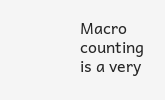Macro counting is a very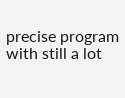precise program with still a lot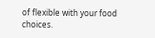of flexible with your food choices.